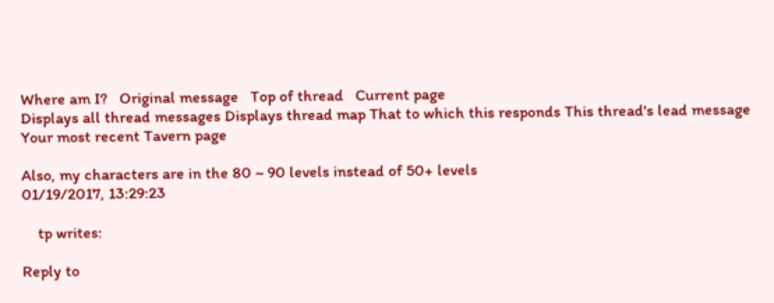Where am I?   Original message   Top of thread   Current page
Displays all thread messages Displays thread map That to which this responds This thread's lead message Your most recent Tavern page

Also, my characters are in the 80 ~ 90 levels instead of 50+ levels
01/19/2017, 13:29:23

    tp writes:

Reply to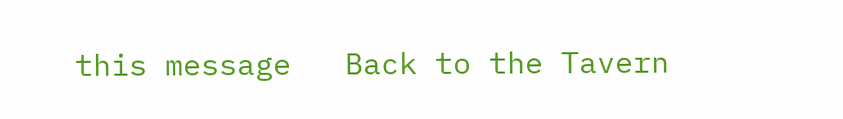this message   Back to the Tavern